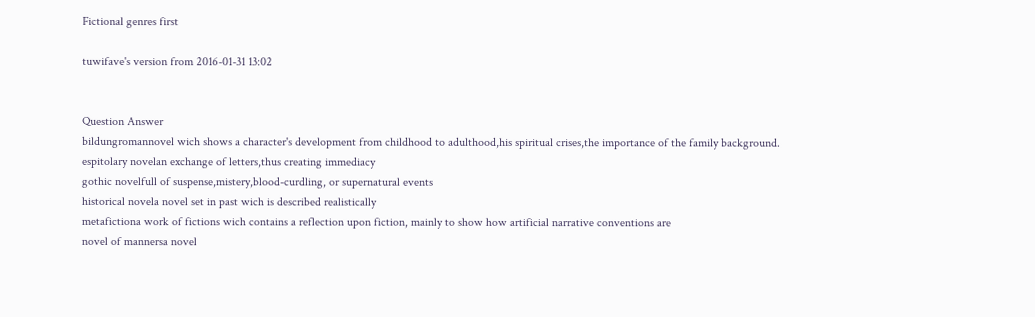Fictional genres first

tuwifave's version from 2016-01-31 13:02


Question Answer
bildungromannovel wich shows a character's development from childhood to adulthood,his spiritual crises,the importance of the family background.
espitolary novelan exchange of letters,thus creating immediacy
gothic novelfull of suspense,mistery,blood-curdling, or supernatural events
historical novela novel set in past wich is described realistically
metafictiona work of fictions wich contains a reflection upon fiction, mainly to show how artificial narrative conventions are
novel of mannersa novel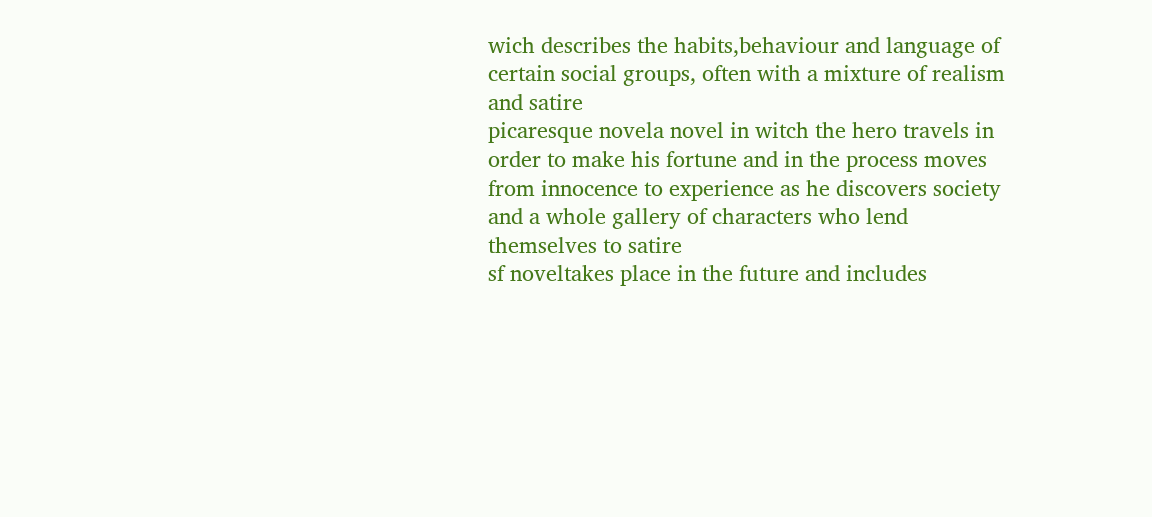wich describes the habits,behaviour and language of certain social groups, often with a mixture of realism and satire
picaresque novela novel in witch the hero travels in order to make his fortune and in the process moves from innocence to experience as he discovers society and a whole gallery of characters who lend themselves to satire
sf noveltakes place in the future and includes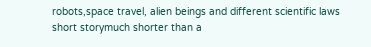robots,space travel, alien beings and different scientific laws
short storymuch shorter than a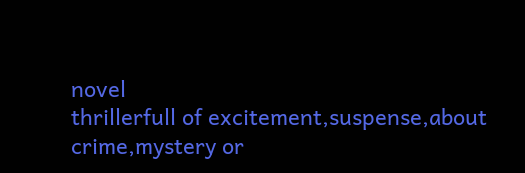novel
thrillerfull of excitement,suspense,about crime,mystery or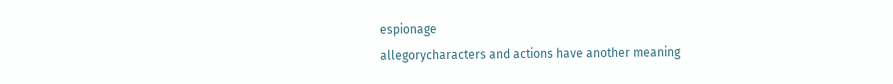espionage
allegorycharacters and actions have another meaning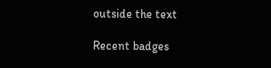outside the text

Recent badges